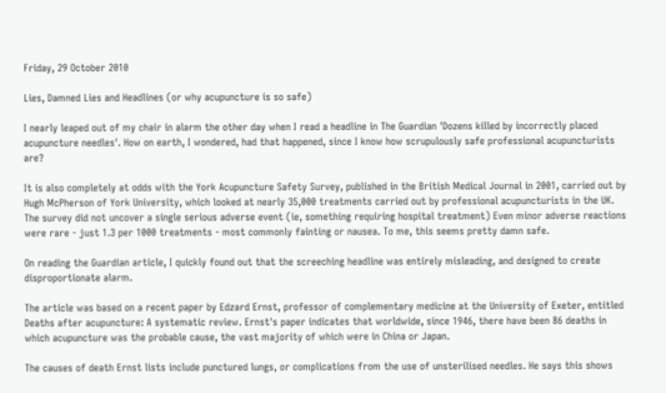Friday, 29 October 2010

Lies, Damned Lies and Headlines (or why acupuncture is so safe)

I nearly leaped out of my chair in alarm the other day when I read a headline in The Guardian 'Dozens killed by incorrectly placed acupuncture needles'. How on earth, I wondered, had that happened, since I know how scrupulously safe professional acupuncturists are?

It is also completely at odds with the York Acupuncture Safety Survey, published in the British Medical Journal in 2001, carried out by Hugh McPherson of York University, which looked at nearly 35,000 treatments carried out by professional acupuncturists in the UK. The survey did not uncover a single serious adverse event (ie, something requiring hospital treatment) Even minor adverse reactions were rare - just 1.3 per 1000 treatments - most commonly fainting or nausea. To me, this seems pretty damn safe.

On reading the Guardian article, I quickly found out that the screeching headline was entirely misleading, and designed to create disproportionate alarm.

The article was based on a recent paper by Edzard Ernst, professor of complementary medicine at the University of Exeter, entitled Deaths after acupuncture: A systematic review. Ernst's paper indicates that worldwide, since 1946, there have been 86 deaths in which acupuncture was the probable cause, the vast majority of which were in China or Japan.

The causes of death Ernst lists include punctured lungs, or complications from the use of unsterilised needles. He says this shows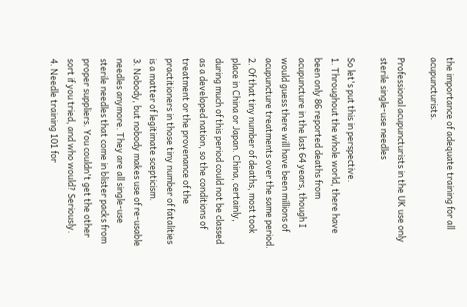the importance of adequate training for all acupuncturists.

Professional acupuncturists in the UK use only sterile single-use needles

So let's put this in perspective.
1. Throughout the whole world, there have been only 86 reported deaths from acupuncture in the last 64 years, though I would guess there will have been millions of acupuncture treatments over the same period.
2. Of that tiny number of deaths, most took place in China or Japan. China, certainly, during much of this period could not be classed as a developed nation, so the conditions of treatment or the provenance of the practitioners in those tiny number of fatalities is a matter of legitimate scepticism.
3. Nobody, but nobody makes use of re-usable needles anymore. They are all single-use sterile needles that come in blister packs from proper suppliers. You couldn't get the other sort if you tried, and who would? Seriously.
4. Needle training 101 for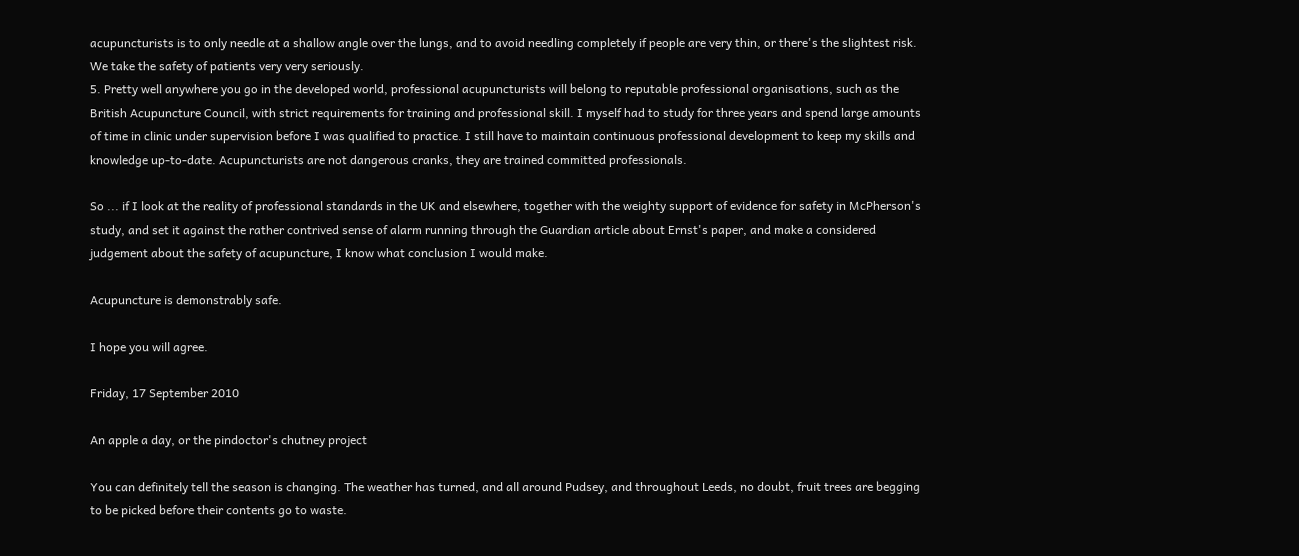acupuncturists is to only needle at a shallow angle over the lungs, and to avoid needling completely if people are very thin, or there's the slightest risk. We take the safety of patients very very seriously.
5. Pretty well anywhere you go in the developed world, professional acupuncturists will belong to reputable professional organisations, such as the British Acupuncture Council, with strict requirements for training and professional skill. I myself had to study for three years and spend large amounts of time in clinic under supervision before I was qualified to practice. I still have to maintain continuous professional development to keep my skills and knowledge up-to-date. Acupuncturists are not dangerous cranks, they are trained committed professionals.

So ... if I look at the reality of professional standards in the UK and elsewhere, together with the weighty support of evidence for safety in McPherson's study, and set it against the rather contrived sense of alarm running through the Guardian article about Ernst's paper, and make a considered judgement about the safety of acupuncture, I know what conclusion I would make.

Acupuncture is demonstrably safe.

I hope you will agree.

Friday, 17 September 2010

An apple a day, or the pindoctor's chutney project

You can definitely tell the season is changing. The weather has turned, and all around Pudsey, and throughout Leeds, no doubt, fruit trees are begging to be picked before their contents go to waste.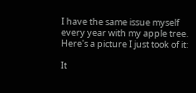I have the same issue myself every year with my apple tree. Here's a picture I just took of it:

It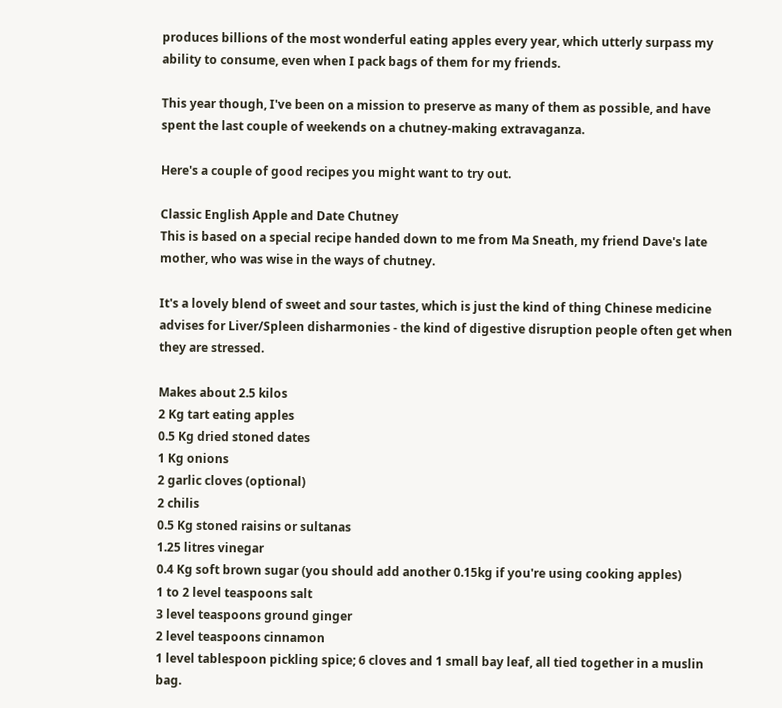produces billions of the most wonderful eating apples every year, which utterly surpass my ability to consume, even when I pack bags of them for my friends.

This year though, I've been on a mission to preserve as many of them as possible, and have spent the last couple of weekends on a chutney-making extravaganza.

Here's a couple of good recipes you might want to try out.

Classic English Apple and Date Chutney
This is based on a special recipe handed down to me from Ma Sneath, my friend Dave's late mother, who was wise in the ways of chutney.

It's a lovely blend of sweet and sour tastes, which is just the kind of thing Chinese medicine advises for Liver/Spleen disharmonies - the kind of digestive disruption people often get when they are stressed.

Makes about 2.5 kilos
2 Kg tart eating apples
0.5 Kg dried stoned dates
1 Kg onions
2 garlic cloves (optional)
2 chilis
0.5 Kg stoned raisins or sultanas
1.25 litres vinegar
0.4 Kg soft brown sugar (you should add another 0.15kg if you're using cooking apples)
1 to 2 level teaspoons salt
3 level teaspoons ground ginger
2 level teaspoons cinnamon
1 level tablespoon pickling spice; 6 cloves and 1 small bay leaf, all tied together in a muslin bag.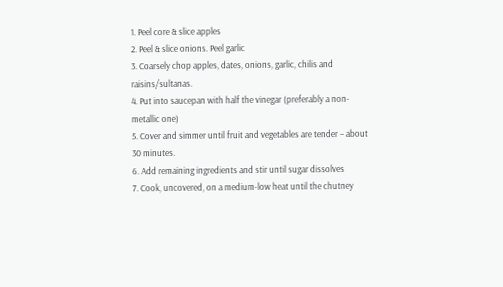1. Peel core & slice apples
2. Peel & slice onions. Peel garlic
3. Coarsely chop apples, dates, onions, garlic, chilis and raisins/sultanas.
4. Put into saucepan with half the vinegar (preferably a non-metallic one)
5. Cover and simmer until fruit and vegetables are tender – about 30 minutes.
6. Add remaining ingredients and stir until sugar dissolves
7. Cook, uncovered, on a medium-low heat until the chutney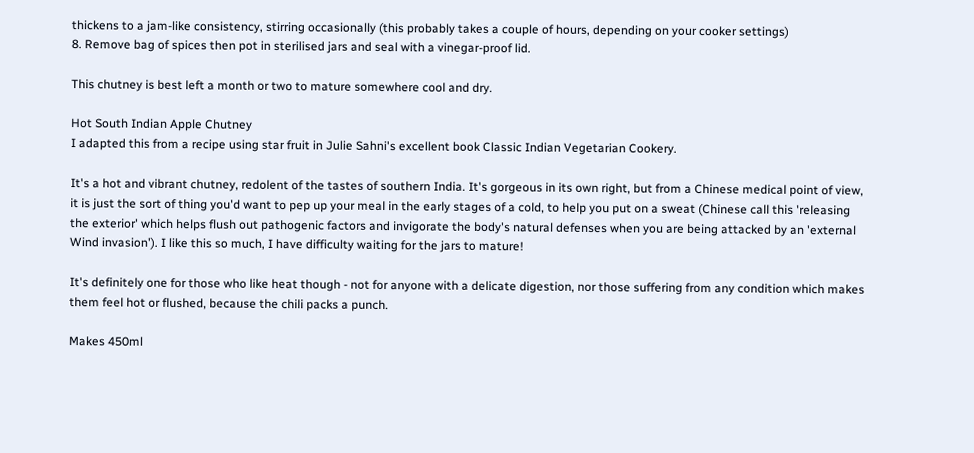thickens to a jam-like consistency, stirring occasionally (this probably takes a couple of hours, depending on your cooker settings)
8. Remove bag of spices then pot in sterilised jars and seal with a vinegar-proof lid.

This chutney is best left a month or two to mature somewhere cool and dry.

Hot South Indian Apple Chutney
I adapted this from a recipe using star fruit in Julie Sahni's excellent book Classic Indian Vegetarian Cookery.

It's a hot and vibrant chutney, redolent of the tastes of southern India. It's gorgeous in its own right, but from a Chinese medical point of view, it is just the sort of thing you'd want to pep up your meal in the early stages of a cold, to help you put on a sweat (Chinese call this 'releasing the exterior' which helps flush out pathogenic factors and invigorate the body's natural defenses when you are being attacked by an 'external Wind invasion'). I like this so much, I have difficulty waiting for the jars to mature!

It's definitely one for those who like heat though - not for anyone with a delicate digestion, nor those suffering from any condition which makes them feel hot or flushed, because the chili packs a punch.

Makes 450ml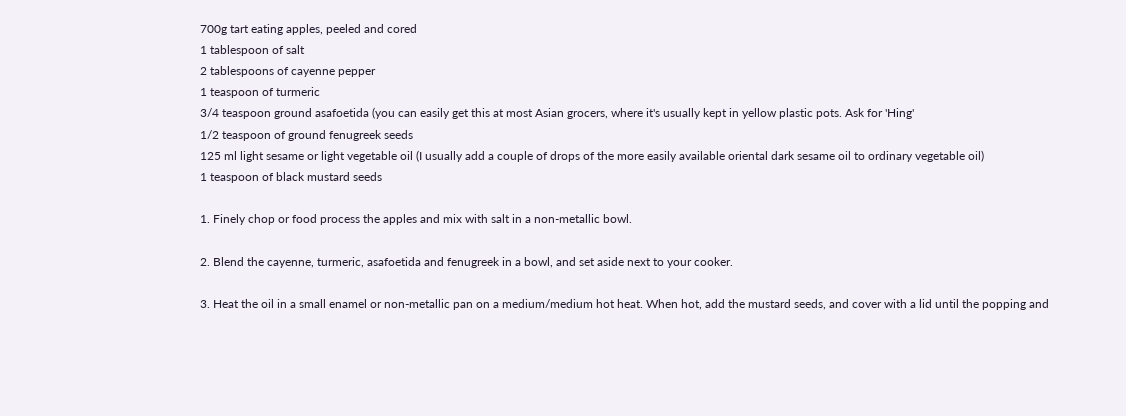700g tart eating apples, peeled and cored
1 tablespoon of salt
2 tablespoons of cayenne pepper
1 teaspoon of turmeric
3/4 teaspoon ground asafoetida (you can easily get this at most Asian grocers, where it's usually kept in yellow plastic pots. Ask for 'Hing'
1/2 teaspoon of ground fenugreek seeds
125 ml light sesame or light vegetable oil (I usually add a couple of drops of the more easily available oriental dark sesame oil to ordinary vegetable oil)
1 teaspoon of black mustard seeds

1. Finely chop or food process the apples and mix with salt in a non-metallic bowl.

2. Blend the cayenne, turmeric, asafoetida and fenugreek in a bowl, and set aside next to your cooker.

3. Heat the oil in a small enamel or non-metallic pan on a medium/medium hot heat. When hot, add the mustard seeds, and cover with a lid until the popping and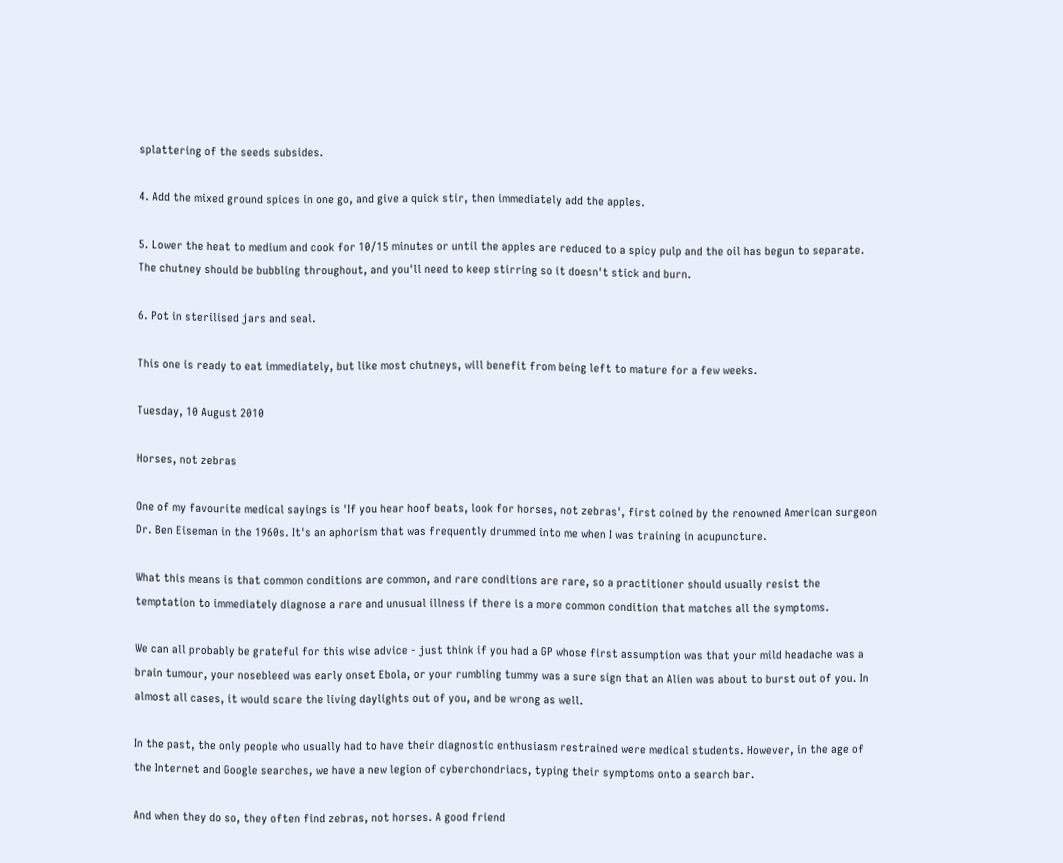splattering of the seeds subsides.

4. Add the mixed ground spices in one go, and give a quick stir, then immediately add the apples.

5. Lower the heat to medium and cook for 10/15 minutes or until the apples are reduced to a spicy pulp and the oil has begun to separate. The chutney should be bubbling throughout, and you'll need to keep stirring so it doesn't stick and burn.

6. Pot in sterilised jars and seal.

This one is ready to eat immediately, but like most chutneys, will benefit from being left to mature for a few weeks.

Tuesday, 10 August 2010

Horses, not zebras

One of my favourite medical sayings is 'If you hear hoof beats, look for horses, not zebras', first coined by the renowned American surgeon Dr. Ben Eiseman in the 1960s. It's an aphorism that was frequently drummed into me when I was training in acupuncture.

What this means is that common conditions are common, and rare conditions are rare, so a practitioner should usually resist the temptation to immediately diagnose a rare and unusual illness if there is a more common condition that matches all the symptoms.

We can all probably be grateful for this wise advice - just think if you had a GP whose first assumption was that your mild headache was a brain tumour, your nosebleed was early onset Ebola, or your rumbling tummy was a sure sign that an Alien was about to burst out of you. In almost all cases, it would scare the living daylights out of you, and be wrong as well.

In the past, the only people who usually had to have their diagnostic enthusiasm restrained were medical students. However, in the age of the Internet and Google searches, we have a new legion of cyberchondriacs, typing their symptoms onto a search bar.

And when they do so, they often find zebras, not horses. A good friend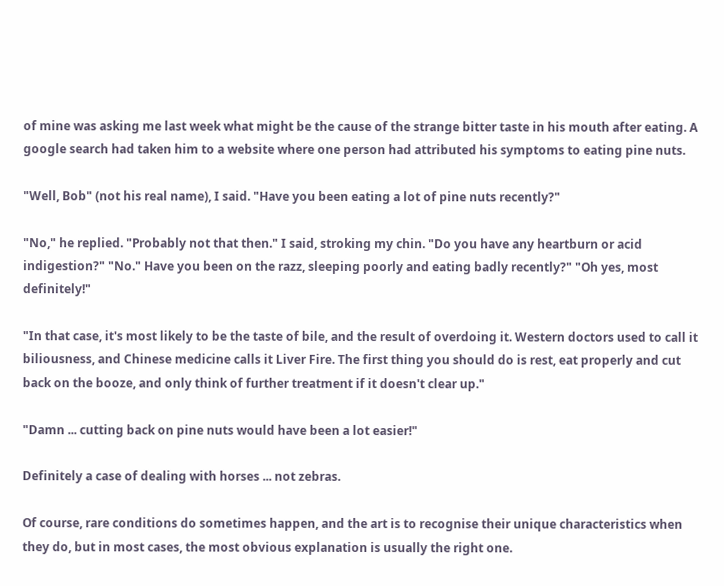of mine was asking me last week what might be the cause of the strange bitter taste in his mouth after eating. A google search had taken him to a website where one person had attributed his symptoms to eating pine nuts.

"Well, Bob" (not his real name), I said. "Have you been eating a lot of pine nuts recently?"

"No," he replied. "Probably not that then." I said, stroking my chin. "Do you have any heartburn or acid indigestion?" "No." Have you been on the razz, sleeping poorly and eating badly recently?" "Oh yes, most definitely!"

"In that case, it's most likely to be the taste of bile, and the result of overdoing it. Western doctors used to call it biliousness, and Chinese medicine calls it Liver Fire. The first thing you should do is rest, eat properly and cut back on the booze, and only think of further treatment if it doesn't clear up."

"Damn ... cutting back on pine nuts would have been a lot easier!"

Definitely a case of dealing with horses ... not zebras.

Of course, rare conditions do sometimes happen, and the art is to recognise their unique characteristics when they do, but in most cases, the most obvious explanation is usually the right one.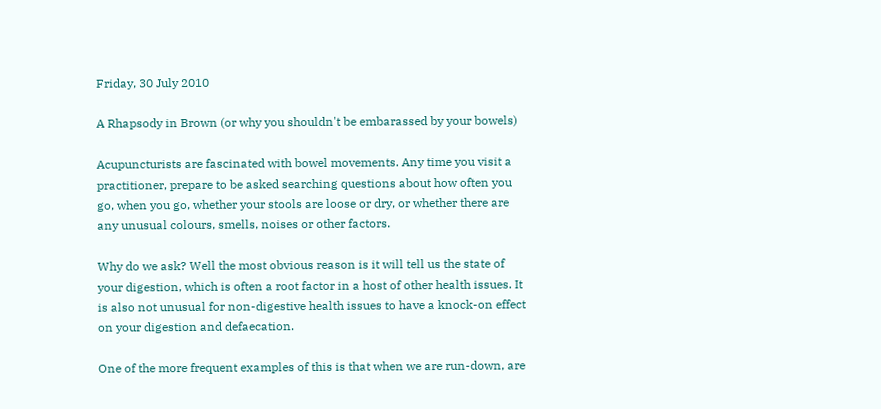Friday, 30 July 2010

A Rhapsody in Brown (or why you shouldn't be embarassed by your bowels)

Acupuncturists are fascinated with bowel movements. Any time you visit a practitioner, prepare to be asked searching questions about how often you go, when you go, whether your stools are loose or dry, or whether there are any unusual colours, smells, noises or other factors.

Why do we ask? Well the most obvious reason is it will tell us the state of your digestion, which is often a root factor in a host of other health issues. It is also not unusual for non-digestive health issues to have a knock-on effect on your digestion and defaecation.

One of the more frequent examples of this is that when we are run-down, are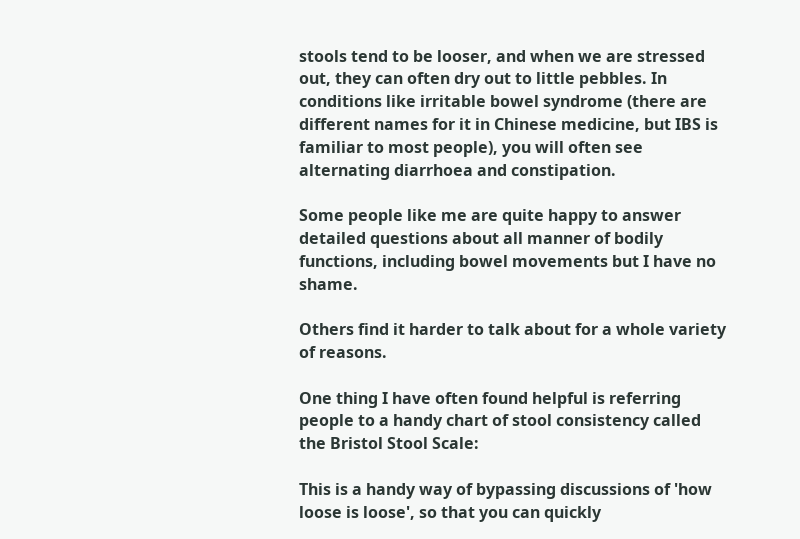stools tend to be looser, and when we are stressed out, they can often dry out to little pebbles. In conditions like irritable bowel syndrome (there are different names for it in Chinese medicine, but IBS is familiar to most people), you will often see alternating diarrhoea and constipation.

Some people like me are quite happy to answer detailed questions about all manner of bodily functions, including bowel movements but I have no shame.

Others find it harder to talk about for a whole variety of reasons.

One thing I have often found helpful is referring people to a handy chart of stool consistency called the Bristol Stool Scale:

This is a handy way of bypassing discussions of 'how loose is loose', so that you can quickly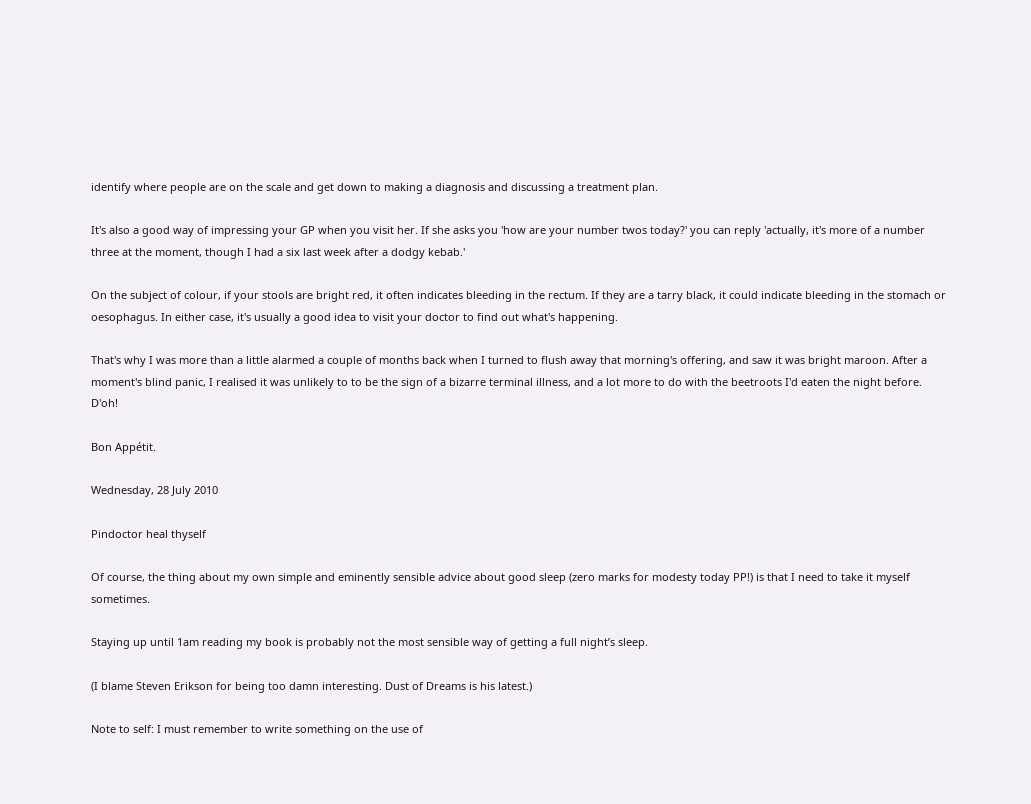identify where people are on the scale and get down to making a diagnosis and discussing a treatment plan.

It's also a good way of impressing your GP when you visit her. If she asks you 'how are your number twos today?' you can reply 'actually, it's more of a number three at the moment, though I had a six last week after a dodgy kebab.'

On the subject of colour, if your stools are bright red, it often indicates bleeding in the rectum. If they are a tarry black, it could indicate bleeding in the stomach or oesophagus. In either case, it's usually a good idea to visit your doctor to find out what's happening.

That's why I was more than a little alarmed a couple of months back when I turned to flush away that morning's offering, and saw it was bright maroon. After a moment's blind panic, I realised it was unlikely to to be the sign of a bizarre terminal illness, and a lot more to do with the beetroots I'd eaten the night before. D'oh!

Bon Appétit.

Wednesday, 28 July 2010

Pindoctor heal thyself

Of course, the thing about my own simple and eminently sensible advice about good sleep (zero marks for modesty today PP!) is that I need to take it myself sometimes.

Staying up until 1am reading my book is probably not the most sensible way of getting a full night’s sleep.

(I blame Steven Erikson for being too damn interesting. Dust of Dreams is his latest.)

Note to self: I must remember to write something on the use of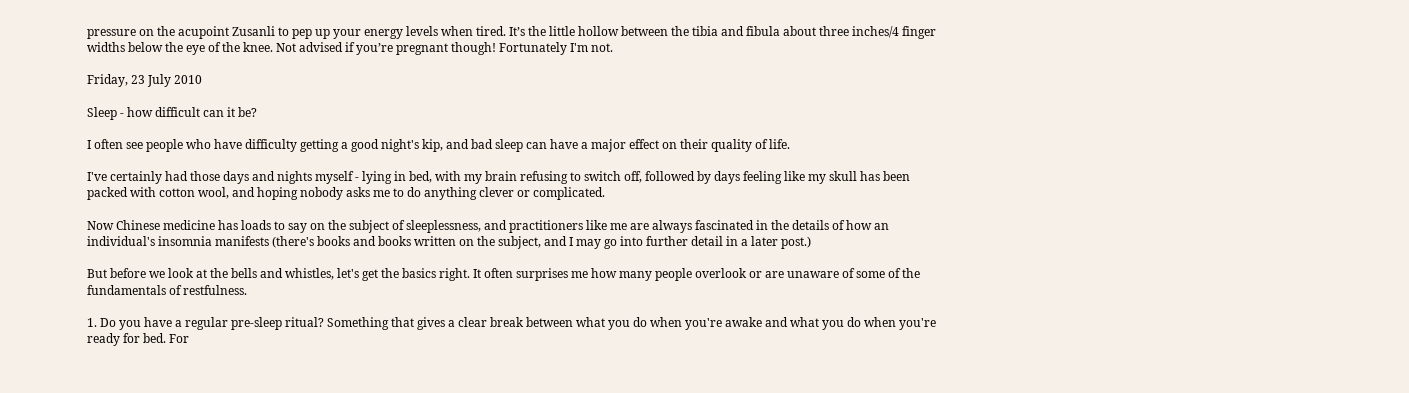pressure on the acupoint Zusanli to pep up your energy levels when tired. It’s the little hollow between the tibia and fibula about three inches/4 finger widths below the eye of the knee. Not advised if you’re pregnant though! Fortunately I'm not.

Friday, 23 July 2010

Sleep - how difficult can it be?

I often see people who have difficulty getting a good night's kip, and bad sleep can have a major effect on their quality of life.

I've certainly had those days and nights myself - lying in bed, with my brain refusing to switch off, followed by days feeling like my skull has been packed with cotton wool, and hoping nobody asks me to do anything clever or complicated.

Now Chinese medicine has loads to say on the subject of sleeplessness, and practitioners like me are always fascinated in the details of how an individual's insomnia manifests (there's books and books written on the subject, and I may go into further detail in a later post.)

But before we look at the bells and whistles, let's get the basics right. It often surprises me how many people overlook or are unaware of some of the fundamentals of restfulness.

1. Do you have a regular pre-sleep ritual? Something that gives a clear break between what you do when you're awake and what you do when you're ready for bed. For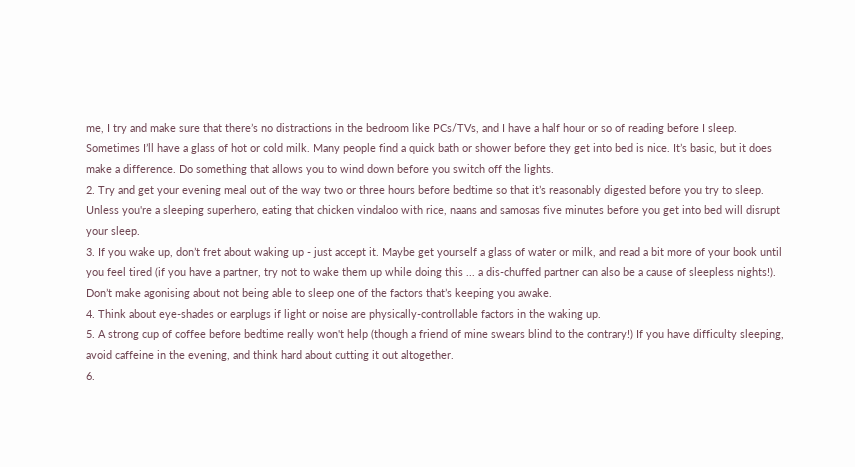me, I try and make sure that there’s no distractions in the bedroom like PCs/TVs, and I have a half hour or so of reading before I sleep. Sometimes I’ll have a glass of hot or cold milk. Many people find a quick bath or shower before they get into bed is nice. It’s basic, but it does make a difference. Do something that allows you to wind down before you switch off the lights.
2. Try and get your evening meal out of the way two or three hours before bedtime so that it’s reasonably digested before you try to sleep. Unless you're a sleeping superhero, eating that chicken vindaloo with rice, naans and samosas five minutes before you get into bed will disrupt your sleep.
3. If you wake up, don’t fret about waking up - just accept it. Maybe get yourself a glass of water or milk, and read a bit more of your book until you feel tired (if you have a partner, try not to wake them up while doing this ... a dis-chuffed partner can also be a cause of sleepless nights!). Don’t make agonising about not being able to sleep one of the factors that’s keeping you awake.
4. Think about eye-shades or earplugs if light or noise are physically-controllable factors in the waking up.
5. A strong cup of coffee before bedtime really won't help (though a friend of mine swears blind to the contrary!) If you have difficulty sleeping, avoid caffeine in the evening, and think hard about cutting it out altogether.
6.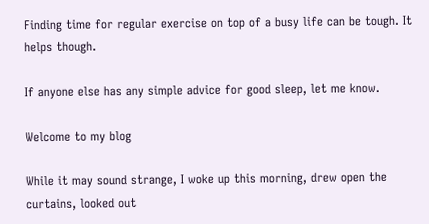Finding time for regular exercise on top of a busy life can be tough. It helps though.

If anyone else has any simple advice for good sleep, let me know.

Welcome to my blog

While it may sound strange, I woke up this morning, drew open the curtains, looked out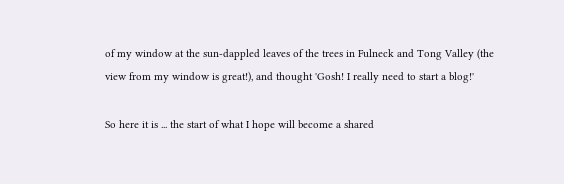of my window at the sun-dappled leaves of the trees in Fulneck and Tong Valley (the view from my window is great!), and thought 'Gosh! I really need to start a blog!'

So here it is ... the start of what I hope will become a shared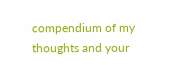compendium of my thoughts and your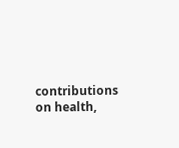contributions on health,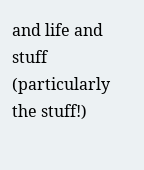and life and stuff (particularly the stuff!)